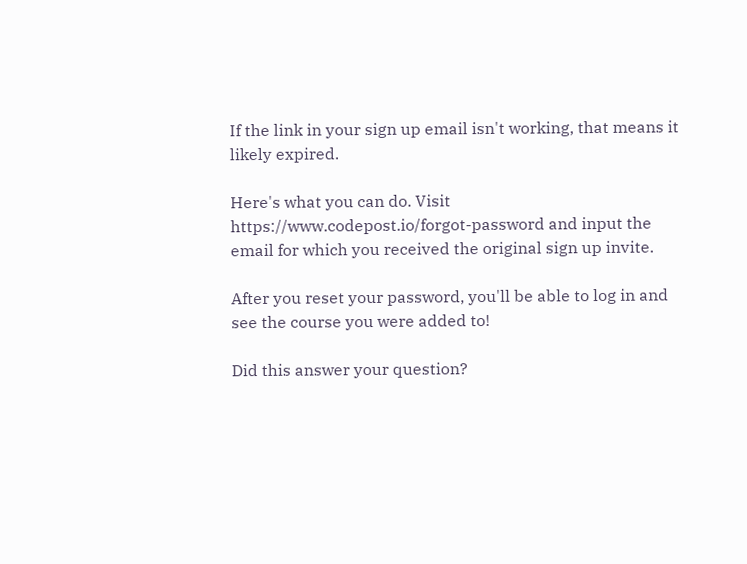If the link in your sign up email isn't working, that means it likely expired.

Here's what you can do. Visit https://www.codepost.io/forgot-password and input the email for which you received the original sign up invite.

After you reset your password, you'll be able to log in and see the course you were added to!

Did this answer your question?